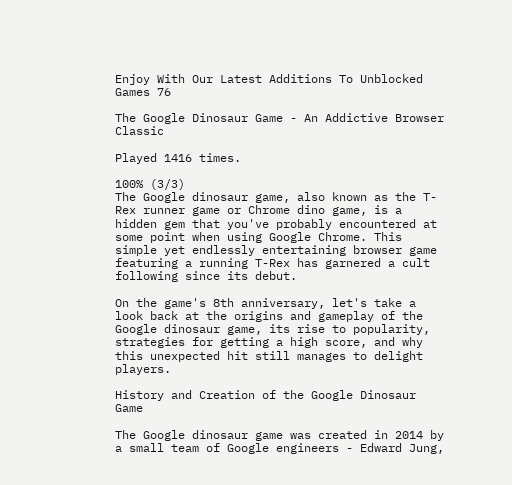Enjoy With Our Latest Additions To Unblocked Games 76

The Google Dinosaur Game - An Addictive Browser Classic

Played 1416 times.

100% (3/3)
The Google dinosaur game, also known as the T-Rex runner game or Chrome dino game, is a hidden gem that you've probably encountered at some point when using Google Chrome. This simple yet endlessly entertaining browser game featuring a running T-Rex has garnered a cult following since its debut.

On the game's 8th anniversary, let's take a look back at the origins and gameplay of the Google dinosaur game, its rise to popularity, strategies for getting a high score, and why this unexpected hit still manages to delight players.

History and Creation of the Google Dinosaur Game

The Google dinosaur game was created in 2014 by a small team of Google engineers - Edward Jung,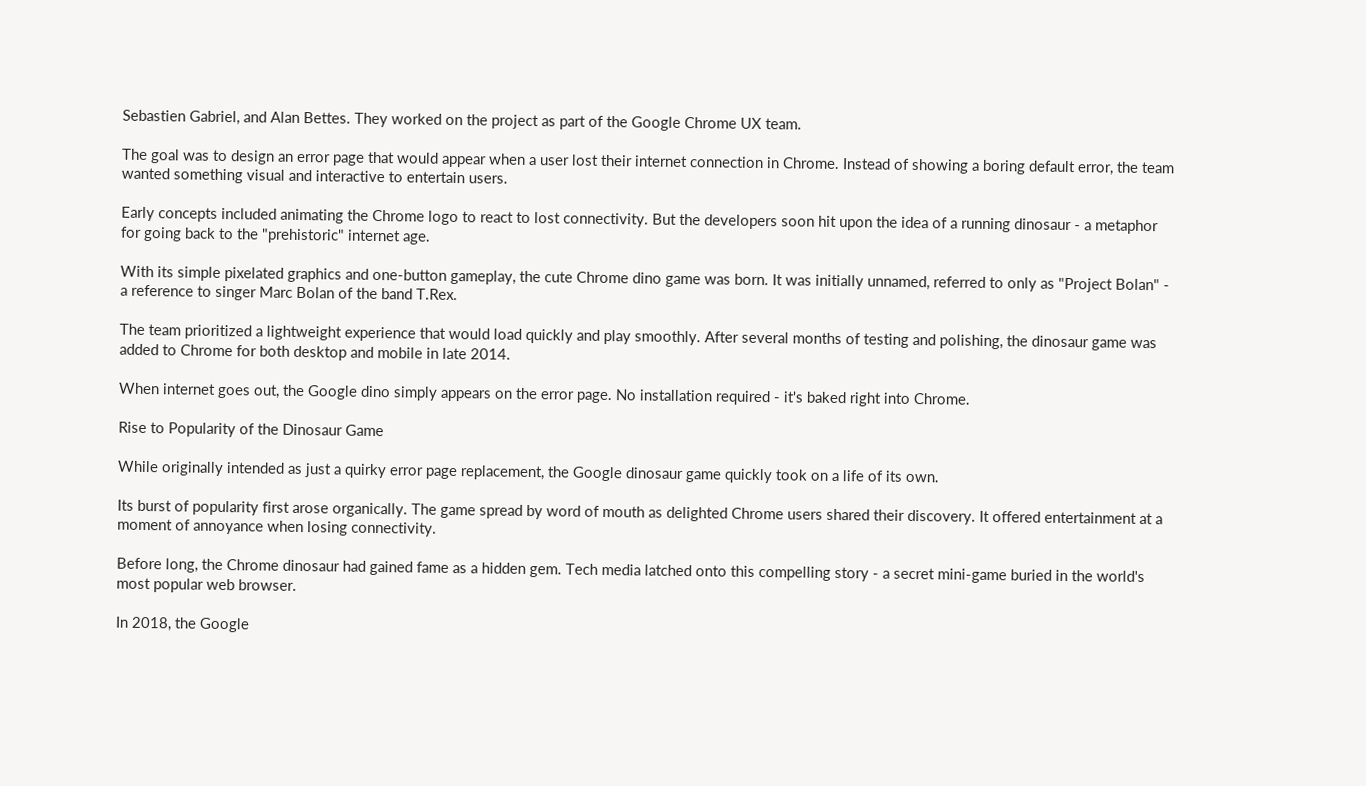Sebastien Gabriel, and Alan Bettes. They worked on the project as part of the Google Chrome UX team.

The goal was to design an error page that would appear when a user lost their internet connection in Chrome. Instead of showing a boring default error, the team wanted something visual and interactive to entertain users.

Early concepts included animating the Chrome logo to react to lost connectivity. But the developers soon hit upon the idea of a running dinosaur - a metaphor for going back to the "prehistoric" internet age.

With its simple pixelated graphics and one-button gameplay, the cute Chrome dino game was born. It was initially unnamed, referred to only as "Project Bolan" - a reference to singer Marc Bolan of the band T.Rex.

The team prioritized a lightweight experience that would load quickly and play smoothly. After several months of testing and polishing, the dinosaur game was added to Chrome for both desktop and mobile in late 2014.

When internet goes out, the Google dino simply appears on the error page. No installation required - it's baked right into Chrome.

Rise to Popularity of the Dinosaur Game

While originally intended as just a quirky error page replacement, the Google dinosaur game quickly took on a life of its own.

Its burst of popularity first arose organically. The game spread by word of mouth as delighted Chrome users shared their discovery. It offered entertainment at a moment of annoyance when losing connectivity.

Before long, the Chrome dinosaur had gained fame as a hidden gem. Tech media latched onto this compelling story - a secret mini-game buried in the world's most popular web browser.

In 2018, the Google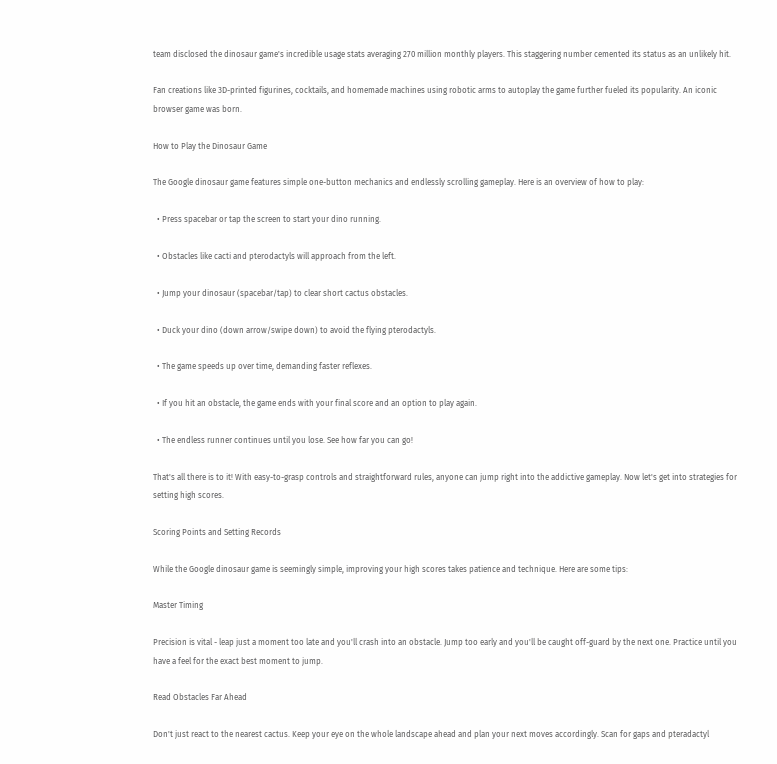team disclosed the dinosaur game's incredible usage stats averaging 270 million monthly players. This staggering number cemented its status as an unlikely hit.

Fan creations like 3D-printed figurines, cocktails, and homemade machines using robotic arms to autoplay the game further fueled its popularity. An iconic browser game was born.

How to Play the Dinosaur Game

The Google dinosaur game features simple one-button mechanics and endlessly scrolling gameplay. Here is an overview of how to play:

  • Press spacebar or tap the screen to start your dino running.

  • Obstacles like cacti and pterodactyls will approach from the left.

  • Jump your dinosaur (spacebar/tap) to clear short cactus obstacles.

  • Duck your dino (down arrow/swipe down) to avoid the flying pterodactyls.

  • The game speeds up over time, demanding faster reflexes.

  • If you hit an obstacle, the game ends with your final score and an option to play again.

  • The endless runner continues until you lose. See how far you can go!

That's all there is to it! With easy-to-grasp controls and straightforward rules, anyone can jump right into the addictive gameplay. Now let's get into strategies for setting high scores.

Scoring Points and Setting Records

While the Google dinosaur game is seemingly simple, improving your high scores takes patience and technique. Here are some tips:

Master Timing

Precision is vital - leap just a moment too late and you'll crash into an obstacle. Jump too early and you'll be caught off-guard by the next one. Practice until you have a feel for the exact best moment to jump.

Read Obstacles Far Ahead

Don't just react to the nearest cactus. Keep your eye on the whole landscape ahead and plan your next moves accordingly. Scan for gaps and pteradactyl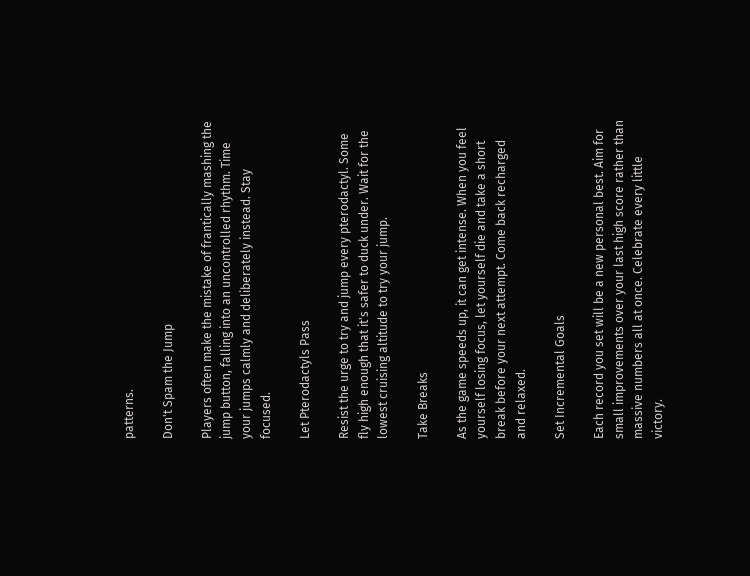patterns.

Don't Spam the Jump

Players often make the mistake of frantically mashing the jump button, falling into an uncontrolled rhythm. Time your jumps calmly and deliberately instead. Stay focused.

Let Pterodactyls Pass

Resist the urge to try and jump every pterodactyl. Some fly high enough that it's safer to duck under. Wait for the lowest cruising altitude to try your jump.

Take Breaks

As the game speeds up, it can get intense. When you feel yourself losing focus, let yourself die and take a short break before your next attempt. Come back recharged and relaxed.

Set Incremental Goals

Each record you set will be a new personal best. Aim for small improvements over your last high score rather than massive numbers all at once. Celebrate every little victory.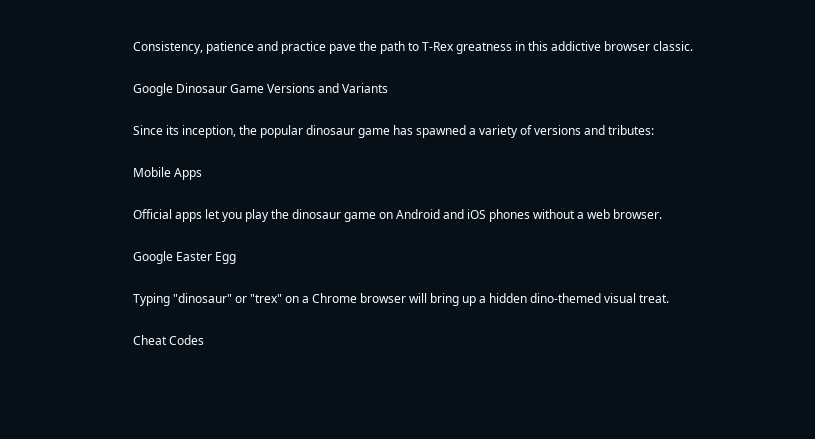Consistency, patience and practice pave the path to T-Rex greatness in this addictive browser classic.

Google Dinosaur Game Versions and Variants

Since its inception, the popular dinosaur game has spawned a variety of versions and tributes:

Mobile Apps

Official apps let you play the dinosaur game on Android and iOS phones without a web browser.

Google Easter Egg

Typing "dinosaur" or "trex" on a Chrome browser will bring up a hidden dino-themed visual treat.

Cheat Codes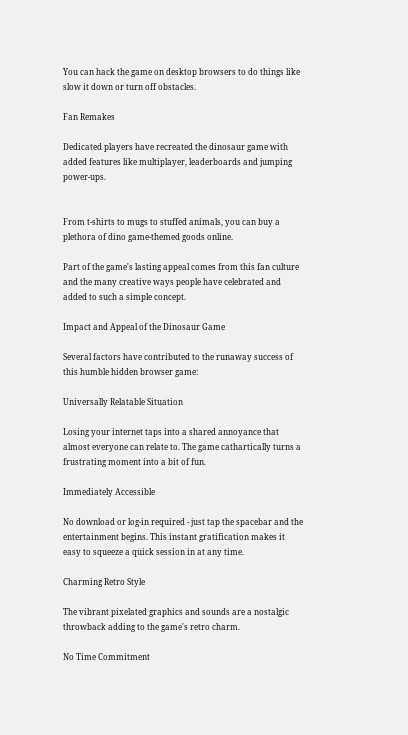You can hack the game on desktop browsers to do things like slow it down or turn off obstacles.

Fan Remakes

Dedicated players have recreated the dinosaur game with added features like multiplayer, leaderboards and jumping power-ups.


From t-shirts to mugs to stuffed animals, you can buy a plethora of dino game-themed goods online.

Part of the game's lasting appeal comes from this fan culture and the many creative ways people have celebrated and added to such a simple concept.

Impact and Appeal of the Dinosaur Game

Several factors have contributed to the runaway success of this humble hidden browser game:

Universally Relatable Situation

Losing your internet taps into a shared annoyance that almost everyone can relate to. The game cathartically turns a frustrating moment into a bit of fun.

Immediately Accessible

No download or log-in required - just tap the spacebar and the entertainment begins. This instant gratification makes it easy to squeeze a quick session in at any time.

Charming Retro Style

The vibrant pixelated graphics and sounds are a nostalgic throwback adding to the game's retro charm.

No Time Commitment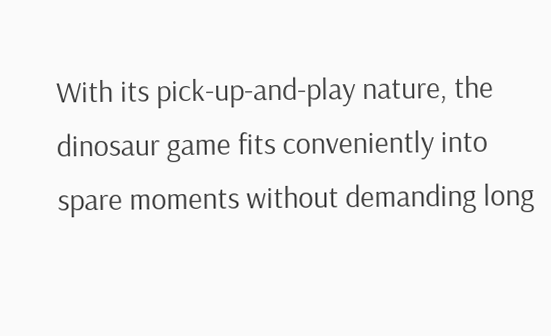With its pick-up-and-play nature, the dinosaur game fits conveniently into spare moments without demanding long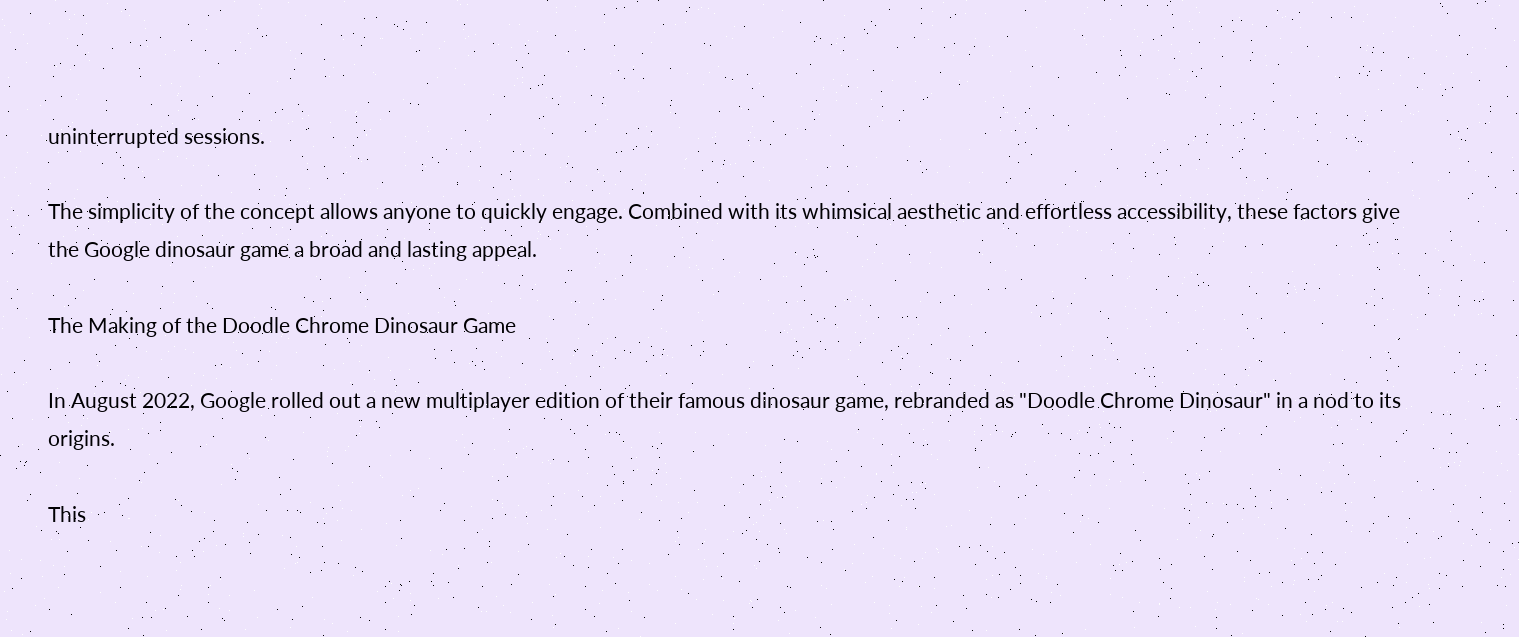uninterrupted sessions.

The simplicity of the concept allows anyone to quickly engage. Combined with its whimsical aesthetic and effortless accessibility, these factors give the Google dinosaur game a broad and lasting appeal.

The Making of the Doodle Chrome Dinosaur Game

In August 2022, Google rolled out a new multiplayer edition of their famous dinosaur game, rebranded as "Doodle Chrome Dinosaur" in a nod to its origins.

This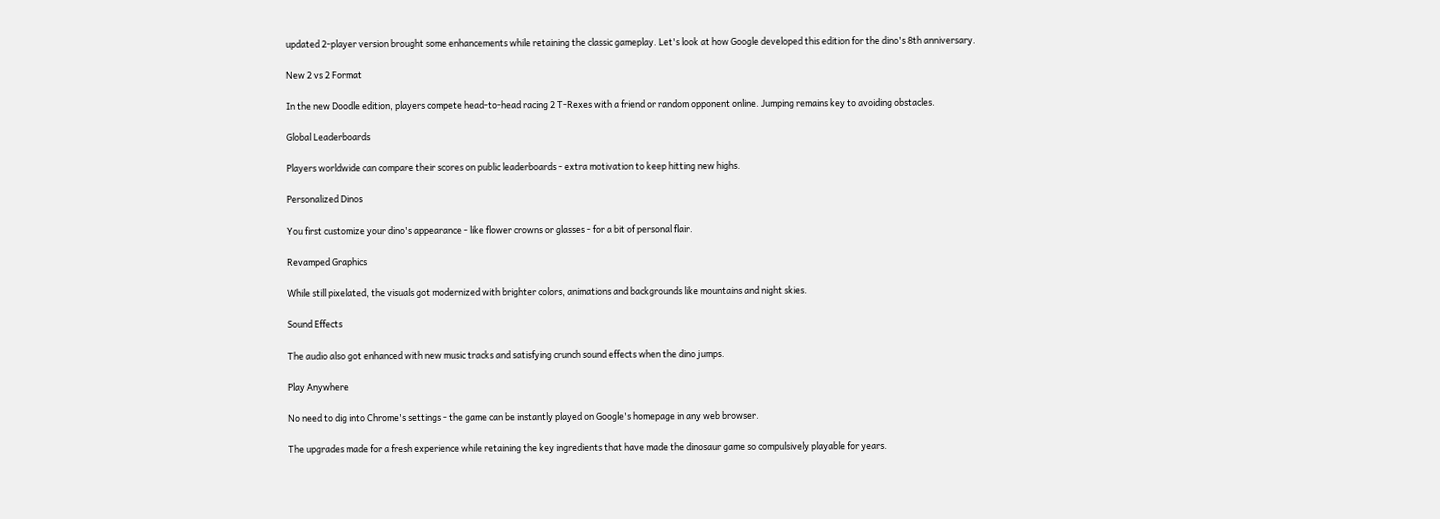updated 2-player version brought some enhancements while retaining the classic gameplay. Let's look at how Google developed this edition for the dino's 8th anniversary.

New 2 vs 2 Format

In the new Doodle edition, players compete head-to-head racing 2 T-Rexes with a friend or random opponent online. Jumping remains key to avoiding obstacles.

Global Leaderboards

Players worldwide can compare their scores on public leaderboards - extra motivation to keep hitting new highs.

Personalized Dinos

You first customize your dino's appearance - like flower crowns or glasses - for a bit of personal flair.

Revamped Graphics

While still pixelated, the visuals got modernized with brighter colors, animations and backgrounds like mountains and night skies.

Sound Effects

The audio also got enhanced with new music tracks and satisfying crunch sound effects when the dino jumps.

Play Anywhere

No need to dig into Chrome's settings - the game can be instantly played on Google's homepage in any web browser.

The upgrades made for a fresh experience while retaining the key ingredients that have made the dinosaur game so compulsively playable for years.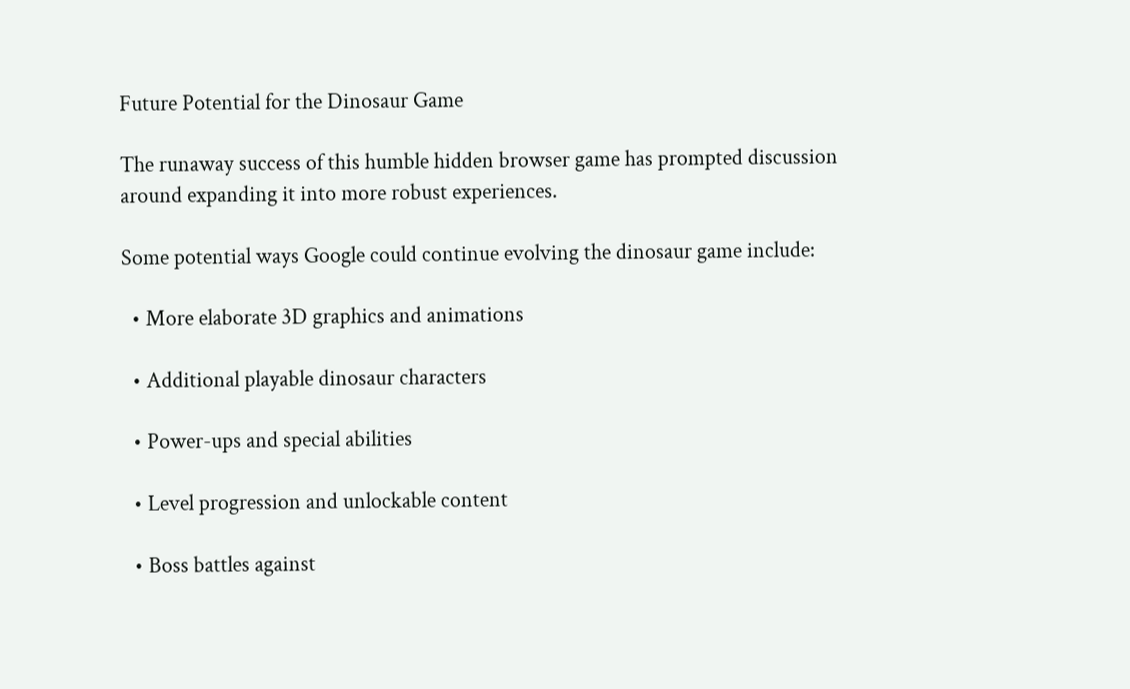Future Potential for the Dinosaur Game

The runaway success of this humble hidden browser game has prompted discussion around expanding it into more robust experiences.

Some potential ways Google could continue evolving the dinosaur game include:

  • More elaborate 3D graphics and animations

  • Additional playable dinosaur characters

  • Power-ups and special abilities

  • Level progression and unlockable content

  • Boss battles against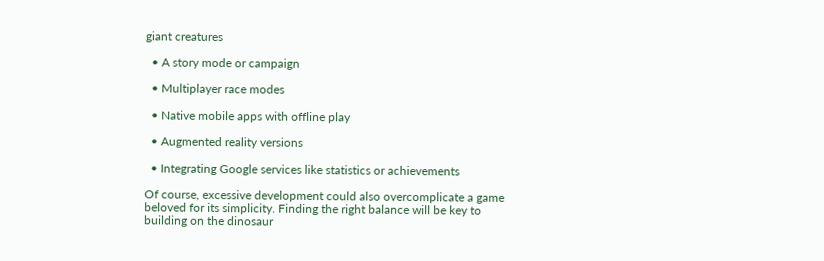giant creatures

  • A story mode or campaign

  • Multiplayer race modes

  • Native mobile apps with offline play

  • Augmented reality versions

  • Integrating Google services like statistics or achievements

Of course, excessive development could also overcomplicate a game beloved for its simplicity. Finding the right balance will be key to building on the dinosaur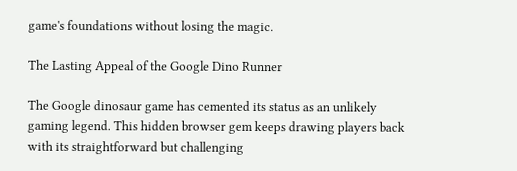game's foundations without losing the magic.

The Lasting Appeal of the Google Dino Runner

The Google dinosaur game has cemented its status as an unlikely gaming legend. This hidden browser gem keeps drawing players back with its straightforward but challenging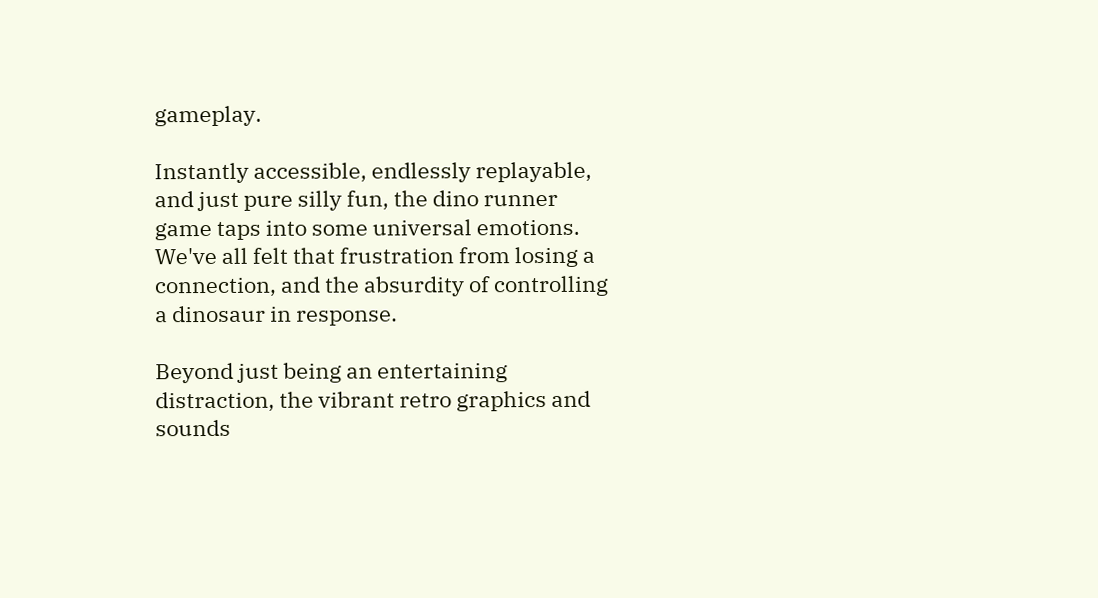gameplay.

Instantly accessible, endlessly replayable, and just pure silly fun, the dino runner game taps into some universal emotions. We've all felt that frustration from losing a connection, and the absurdity of controlling a dinosaur in response.

Beyond just being an entertaining distraction, the vibrant retro graphics and sounds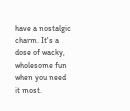have a nostalgic charm. It's a dose of wacky, wholesome fun when you need it most.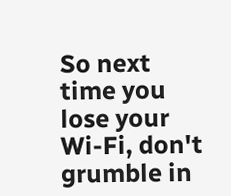So next time you lose your Wi-Fi, don't grumble in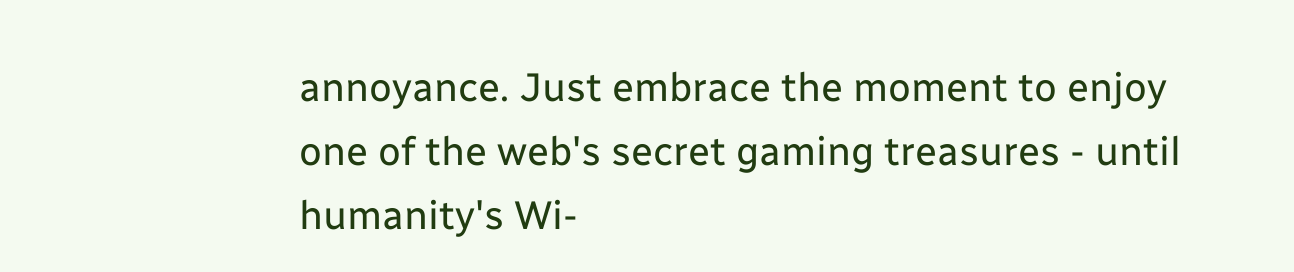annoyance. Just embrace the moment to enjoy one of the web's secret gaming treasures - until humanity's Wi-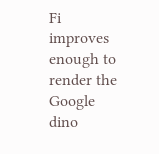Fi improves enough to render the Google dino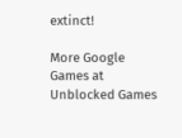extinct!

More Google Games at Unblocked Games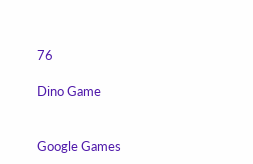76

Dino Game


Google Games